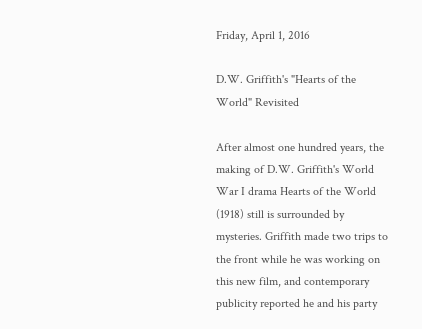Friday, April 1, 2016

D.W. Griffith's "Hearts of the World" Revisited

After almost one hundred years, the making of D.W. Griffith's World War I drama Hearts of the World (1918) still is surrounded by mysteries. Griffith made two trips to the front while he was working on this new film, and contemporary publicity reported he and his party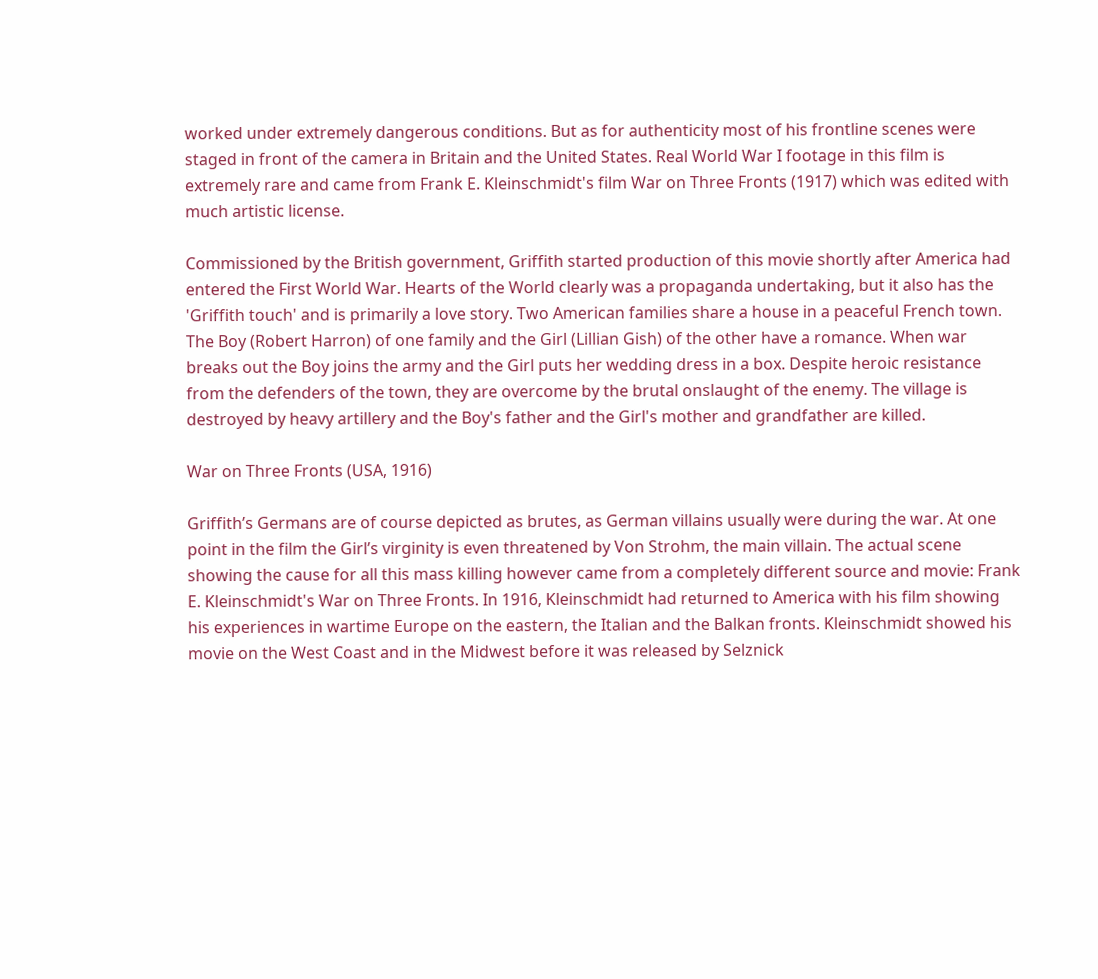worked under extremely dangerous conditions. But as for authenticity most of his frontline scenes were staged in front of the camera in Britain and the United States. Real World War I footage in this film is extremely rare and came from Frank E. Kleinschmidt's film War on Three Fronts (1917) which was edited with much artistic license.

Commissioned by the British government, Griffith started production of this movie shortly after America had entered the First World War. Hearts of the World clearly was a propaganda undertaking, but it also has the 'Griffith touch' and is primarily a love story. Two American families share a house in a peaceful French town. The Boy (Robert Harron) of one family and the Girl (Lillian Gish) of the other have a romance. When war breaks out the Boy joins the army and the Girl puts her wedding dress in a box. Despite heroic resistance from the defenders of the town, they are overcome by the brutal onslaught of the enemy. The village is destroyed by heavy artillery and the Boy's father and the Girl's mother and grandfather are killed.

War on Three Fronts (USA, 1916)

Griffith’s Germans are of course depicted as brutes, as German villains usually were during the war. At one point in the film the Girl’s virginity is even threatened by Von Strohm, the main villain. The actual scene showing the cause for all this mass killing however came from a completely different source and movie: Frank E. Kleinschmidt's War on Three Fronts. In 1916, Kleinschmidt had returned to America with his film showing his experiences in wartime Europe on the eastern, the Italian and the Balkan fronts. Kleinschmidt showed his movie on the West Coast and in the Midwest before it was released by Selznick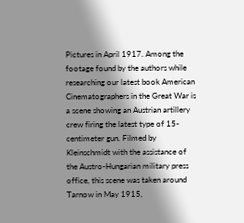Pictures in April 1917. Among the footage found by the authors while researching our latest book American Cinematographers in the Great War is a scene showing an Austrian artillery crew firing the latest type of 15-centimeter gun. Filmed by Kleinschmidt with the assistance of the Austro-Hungarian military press office, this scene was taken around Tarnow in May 1915,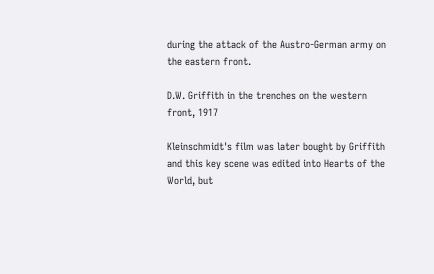during the attack of the Austro-German army on the eastern front.

D.W. Griffith in the trenches on the western front, 1917

Kleinschmidt's film was later bought by Griffith and this key scene was edited into Hearts of the World, but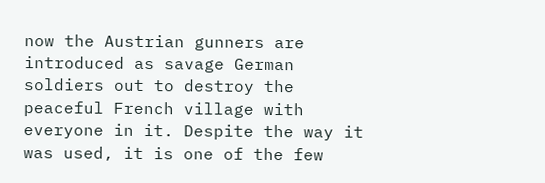now the Austrian gunners are introduced as savage German soldiers out to destroy the peaceful French village with everyone in it. Despite the way it was used, it is one of the few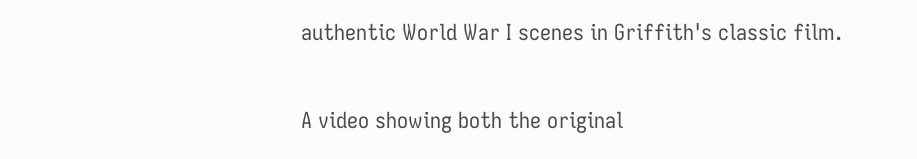authentic World War I scenes in Griffith's classic film.

A video showing both the original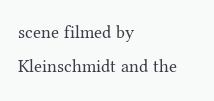scene filmed by Kleinschmidt and the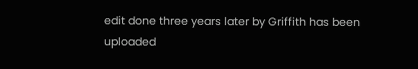edit done three years later by Griffith has been uploaded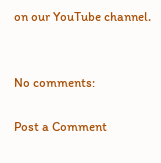on our YouTube channel.


No comments:

Post a Comment